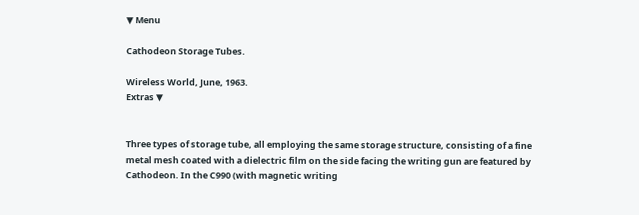▼ Menu

Cathodeon Storage Tubes.

Wireless World, June, 1963.
Extras ▼


Three types of storage tube, all employing the same storage structure, consisting of a fine metal mesh coated with a dielectric film on the side facing the writing gun are featured by Cathodeon. In the C990 (with magnetic writing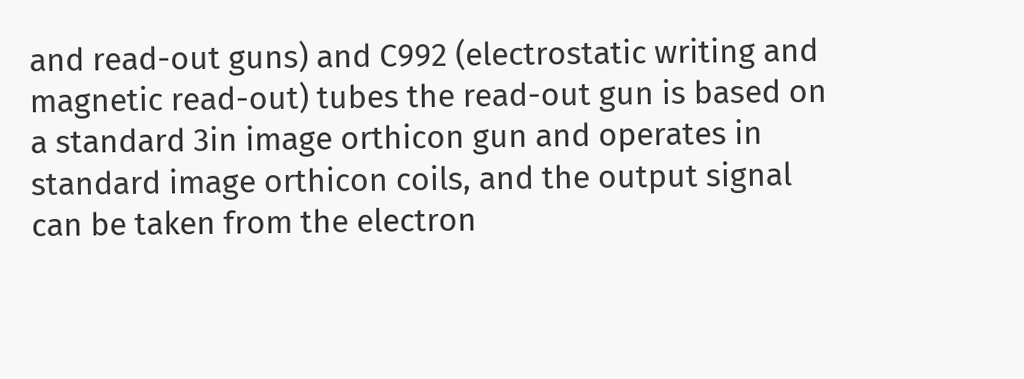and read-out guns) and C992 (electrostatic writing and magnetic read-out) tubes the read-out gun is based on a standard 3in image orthicon gun and operates in standard image orthicon coils, and the output signal can be taken from the electron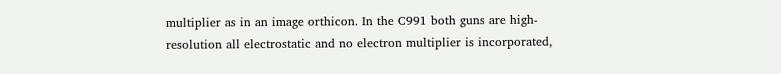multiplier as in an image orthicon. In the C991 both guns are high-resolution all electrostatic and no electron multiplier is incorporated,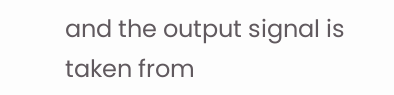and the output signal is taken from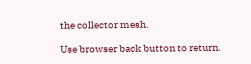the collector mesh.

Use browser back button to return.